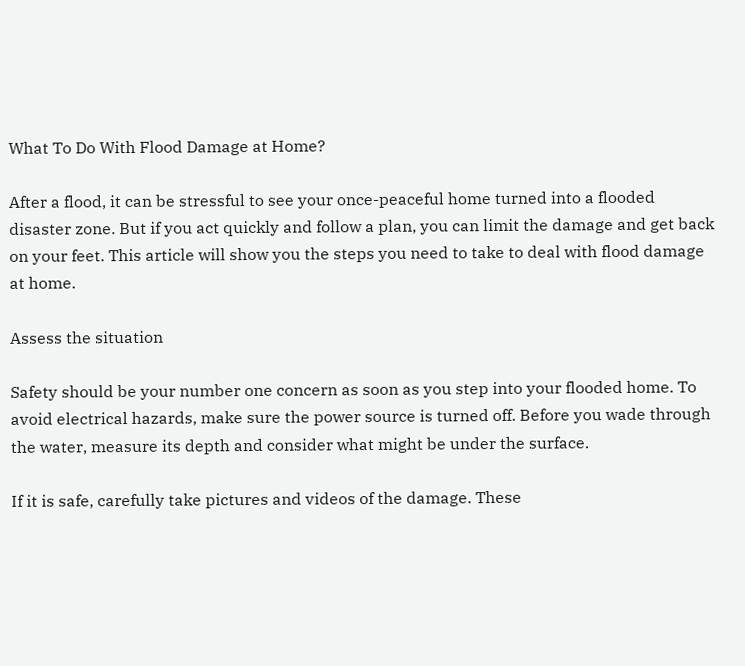What To Do With Flood Damage at Home?

After a flood, it can be stressful to see your once-peaceful home turned into a flooded disaster zone. But if you act quickly and follow a plan, you can limit the damage and get back on your feet. This article will show you the steps you need to take to deal with flood damage at home.

Assess the situation

Safety should be your number one concern as soon as you step into your flooded home. To avoid electrical hazards, make sure the power source is turned off. Before you wade through the water, measure its depth and consider what might be under the surface.

If it is safe, carefully take pictures and videos of the damage. These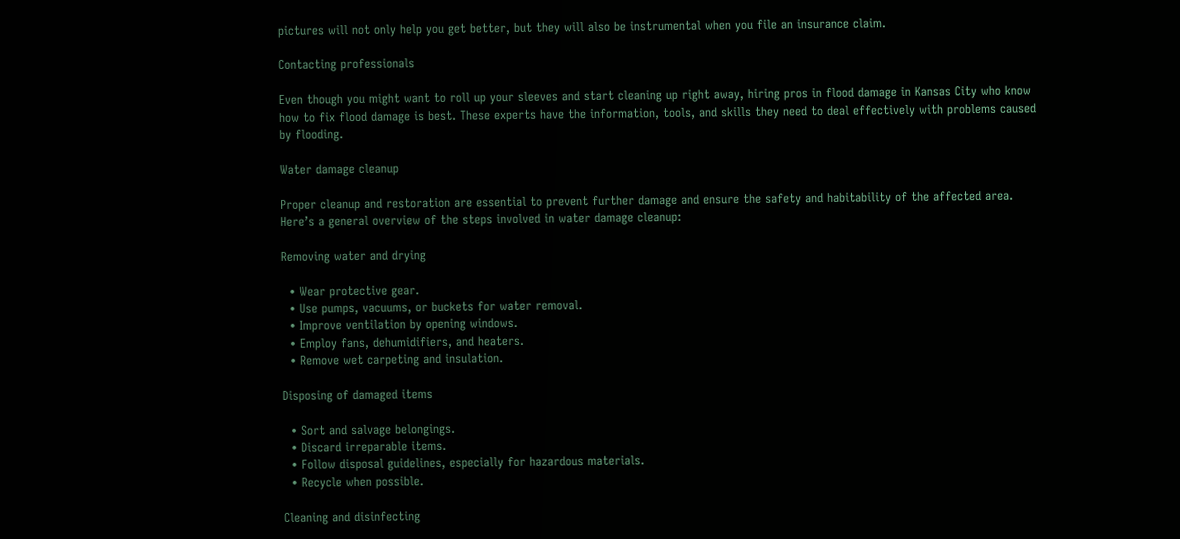pictures will not only help you get better, but they will also be instrumental when you file an insurance claim.

Contacting professionals

Even though you might want to roll up your sleeves and start cleaning up right away, hiring pros in flood damage in Kansas City who know how to fix flood damage is best. These experts have the information, tools, and skills they need to deal effectively with problems caused by flooding.

Water damage cleanup

Proper cleanup and restoration are essential to prevent further damage and ensure the safety and habitability of the affected area. Here’s a general overview of the steps involved in water damage cleanup:

Removing water and drying

  • Wear protective gear.
  • Use pumps, vacuums, or buckets for water removal.
  • Improve ventilation by opening windows.
  • Employ fans, dehumidifiers, and heaters.
  • Remove wet carpeting and insulation.

Disposing of damaged items

  • Sort and salvage belongings.
  • Discard irreparable items.
  • Follow disposal guidelines, especially for hazardous materials.
  • Recycle when possible.

Cleaning and disinfecting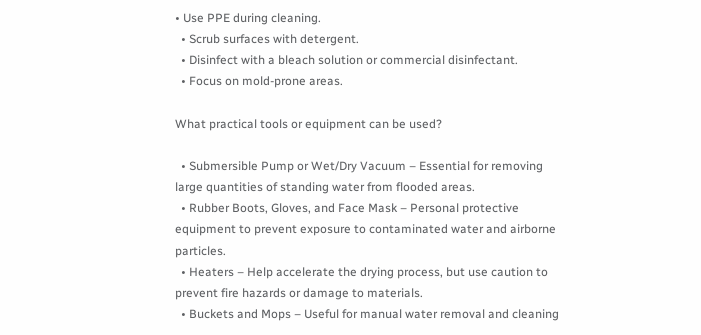• Use PPE during cleaning.
  • Scrub surfaces with detergent.
  • Disinfect with a bleach solution or commercial disinfectant.
  • Focus on mold-prone areas.

What practical tools or equipment can be used?

  • Submersible Pump or Wet/Dry Vacuum – Essential for removing large quantities of standing water from flooded areas.
  • Rubber Boots, Gloves, and Face Mask – Personal protective equipment to prevent exposure to contaminated water and airborne particles.
  • Heaters – Help accelerate the drying process, but use caution to prevent fire hazards or damage to materials.
  • Buckets and Mops – Useful for manual water removal and cleaning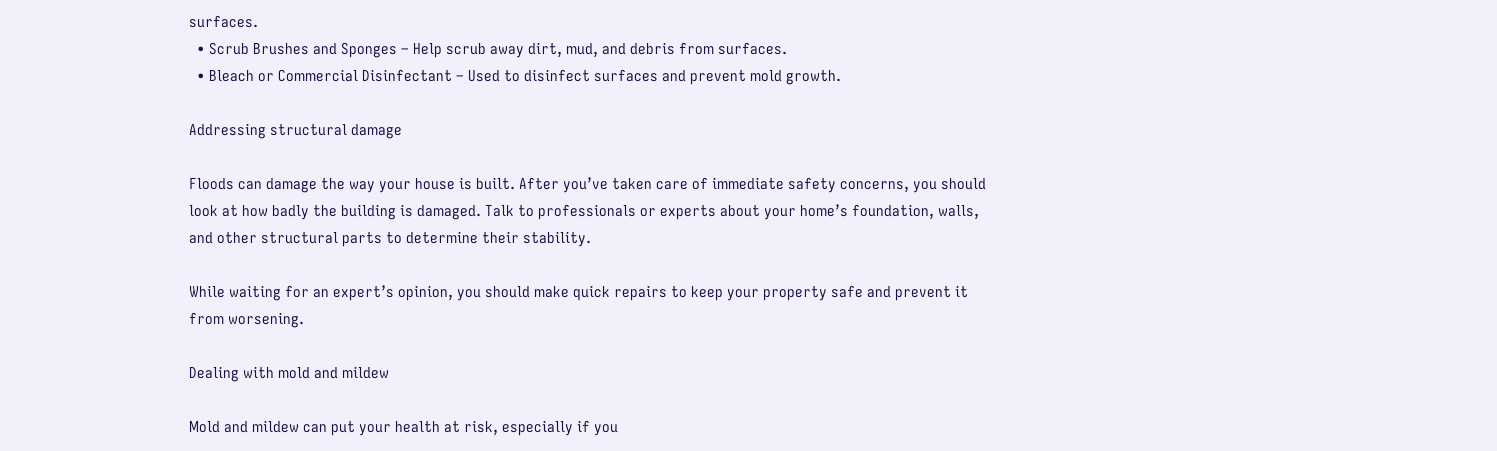surfaces.
  • Scrub Brushes and Sponges – Help scrub away dirt, mud, and debris from surfaces.
  • Bleach or Commercial Disinfectant – Used to disinfect surfaces and prevent mold growth.

Addressing structural damage

Floods can damage the way your house is built. After you’ve taken care of immediate safety concerns, you should look at how badly the building is damaged. Talk to professionals or experts about your home’s foundation, walls, and other structural parts to determine their stability.

While waiting for an expert’s opinion, you should make quick repairs to keep your property safe and prevent it from worsening.

Dealing with mold and mildew

Mold and mildew can put your health at risk, especially if you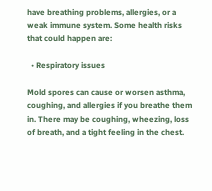have breathing problems, allergies, or a weak immune system. Some health risks that could happen are:

  • Respiratory issues

Mold spores can cause or worsen asthma, coughing, and allergies if you breathe them in. There may be coughing, wheezing, loss of breath, and a tight feeling in the chest.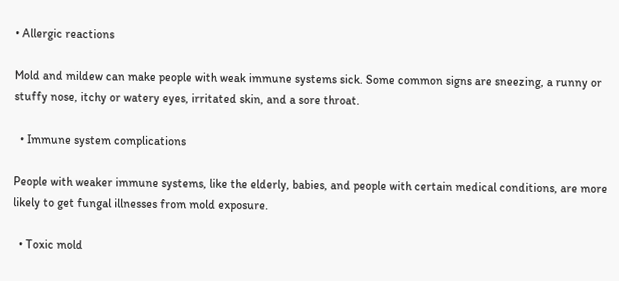• Allergic reactions

Mold and mildew can make people with weak immune systems sick. Some common signs are sneezing, a runny or stuffy nose, itchy or watery eyes, irritated skin, and a sore throat.

  • Immune system complications

People with weaker immune systems, like the elderly, babies, and people with certain medical conditions, are more likely to get fungal illnesses from mold exposure.

  • Toxic mold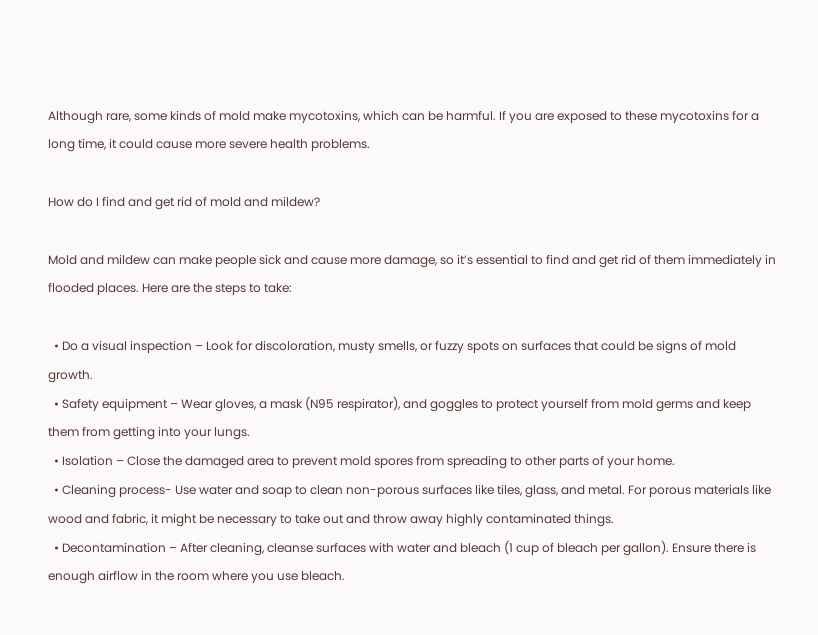Although rare, some kinds of mold make mycotoxins, which can be harmful. If you are exposed to these mycotoxins for a long time, it could cause more severe health problems.

How do I find and get rid of mold and mildew?

Mold and mildew can make people sick and cause more damage, so it’s essential to find and get rid of them immediately in flooded places. Here are the steps to take:

  • Do a visual inspection – Look for discoloration, musty smells, or fuzzy spots on surfaces that could be signs of mold growth.
  • Safety equipment – Wear gloves, a mask (N95 respirator), and goggles to protect yourself from mold germs and keep them from getting into your lungs.
  • Isolation – Close the damaged area to prevent mold spores from spreading to other parts of your home.
  • Cleaning process- Use water and soap to clean non-porous surfaces like tiles, glass, and metal. For porous materials like wood and fabric, it might be necessary to take out and throw away highly contaminated things.
  • Decontamination – After cleaning, cleanse surfaces with water and bleach (1 cup of bleach per gallon). Ensure there is enough airflow in the room where you use bleach.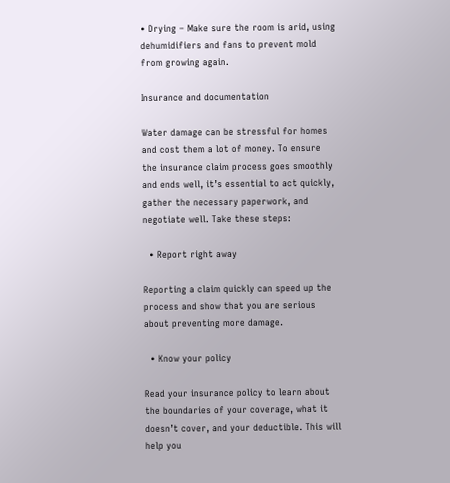• Drying – Make sure the room is arid, using dehumidifiers and fans to prevent mold from growing again.

Insurance and documentation

Water damage can be stressful for homes and cost them a lot of money. To ensure the insurance claim process goes smoothly and ends well, it’s essential to act quickly, gather the necessary paperwork, and negotiate well. Take these steps:

  • Report right away

Reporting a claim quickly can speed up the process and show that you are serious about preventing more damage.

  • Know your policy

Read your insurance policy to learn about the boundaries of your coverage, what it doesn’t cover, and your deductible. This will help you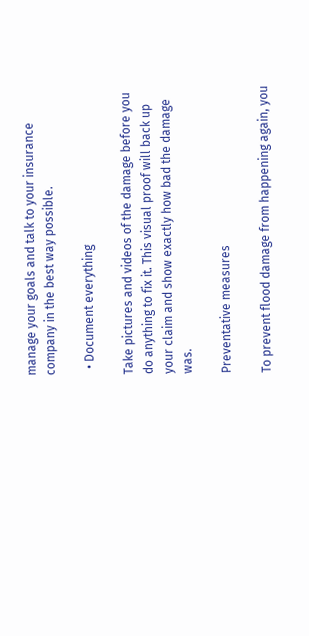manage your goals and talk to your insurance company in the best way possible.

  • Document everything

Take pictures and videos of the damage before you do anything to fix it. This visual proof will back up your claim and show exactly how bad the damage was.

Preventative measures

To prevent flood damage from happening again, you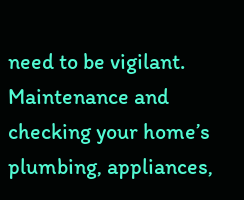need to be vigilant. Maintenance and checking your home’s plumbing, appliances,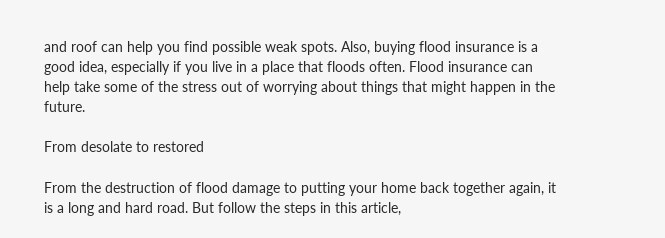and roof can help you find possible weak spots. Also, buying flood insurance is a good idea, especially if you live in a place that floods often. Flood insurance can help take some of the stress out of worrying about things that might happen in the future.

From desolate to restored

From the destruction of flood damage to putting your home back together again, it is a long and hard road. But follow the steps in this article,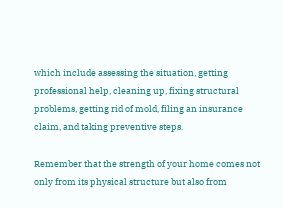which include assessing the situation, getting professional help, cleaning up, fixing structural problems, getting rid of mold, filing an insurance claim, and taking preventive steps.

Remember that the strength of your home comes not only from its physical structure but also from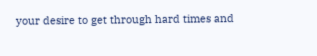your desire to get through hard times and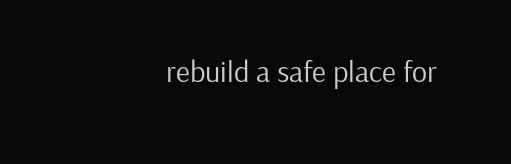rebuild a safe place for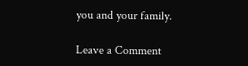you and your family.

Leave a Comment